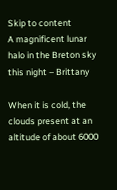Skip to content
A magnificent lunar halo in the Breton sky this night – Brittany

When it is cold, the clouds present at an altitude of about 6000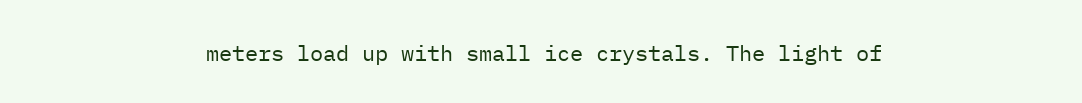meters load up with small ice crystals. The light of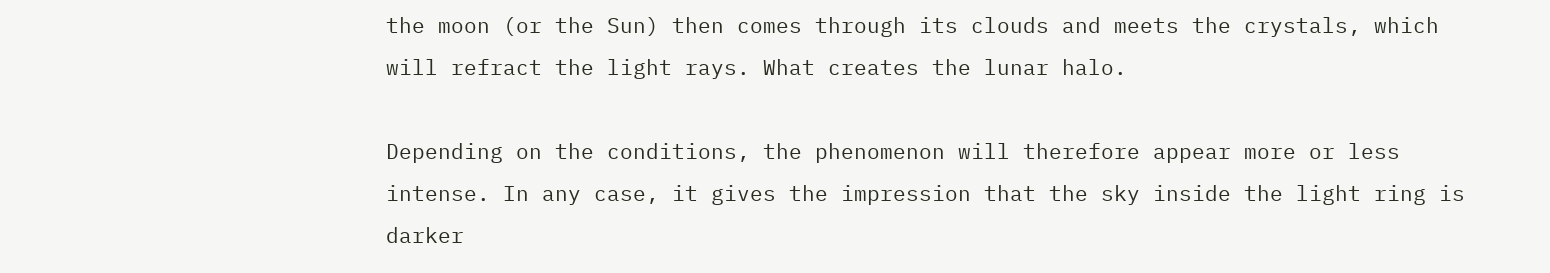the moon (or the Sun) then comes through its clouds and meets the crystals, which will refract the light rays. What creates the lunar halo.

Depending on the conditions, the phenomenon will therefore appear more or less intense. In any case, it gives the impression that the sky inside the light ring is darker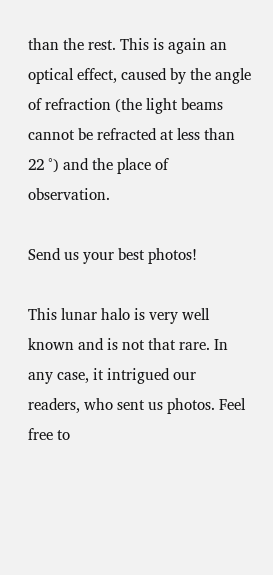than the rest. This is again an optical effect, caused by the angle of refraction (the light beams cannot be refracted at less than 22 °) and the place of observation.

Send us your best photos!

This lunar halo is very well known and is not that rare. In any case, it intrigued our readers, who sent us photos. Feel free to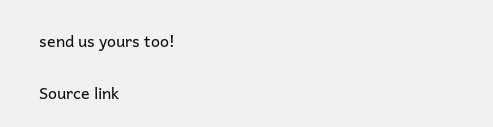send us yours too!

Source link